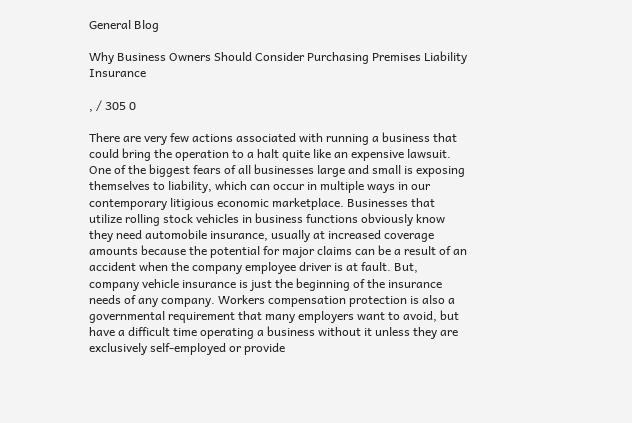General Blog

Why Business Owners Should Consider Purchasing Premises Liability Insurance

, / 305 0

There are very few actions associated with running a business that could bring the operation to a halt quite like an expensive lawsuit. One of the biggest fears of all businesses large and small is exposing themselves to liability, which can occur in multiple ways in our contemporary litigious economic marketplace. Businesses that utilize rolling stock vehicles in business functions obviously know they need automobile insurance, usually at increased coverage amounts because the potential for major claims can be a result of an accident when the company employee driver is at fault. But, company vehicle insurance is just the beginning of the insurance needs of any company. Workers compensation protection is also a governmental requirement that many employers want to avoid, but have a difficult time operating a business without it unless they are exclusively self-employed or provide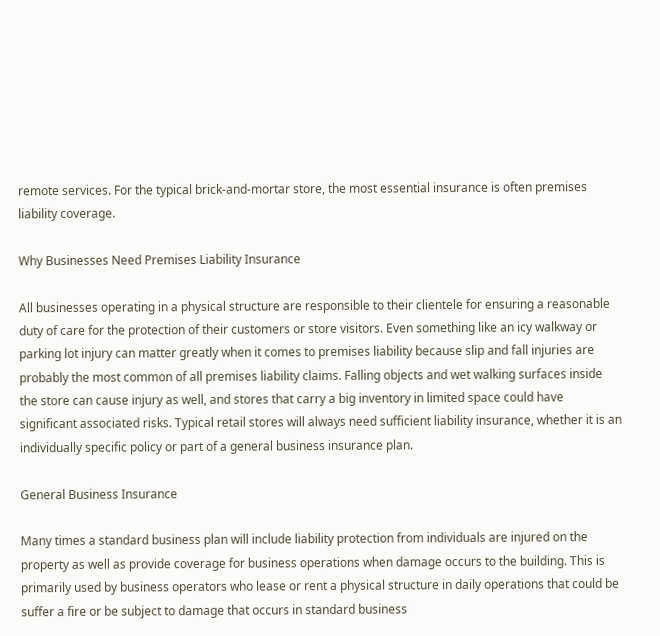remote services. For the typical brick-and-mortar store, the most essential insurance is often premises liability coverage.

Why Businesses Need Premises Liability Insurance

All businesses operating in a physical structure are responsible to their clientele for ensuring a reasonable duty of care for the protection of their customers or store visitors. Even something like an icy walkway or parking lot injury can matter greatly when it comes to premises liability because slip and fall injuries are probably the most common of all premises liability claims. Falling objects and wet walking surfaces inside the store can cause injury as well, and stores that carry a big inventory in limited space could have significant associated risks. Typical retail stores will always need sufficient liability insurance, whether it is an individually specific policy or part of a general business insurance plan.

General Business Insurance

Many times a standard business plan will include liability protection from individuals are injured on the property as well as provide coverage for business operations when damage occurs to the building. This is primarily used by business operators who lease or rent a physical structure in daily operations that could be suffer a fire or be subject to damage that occurs in standard business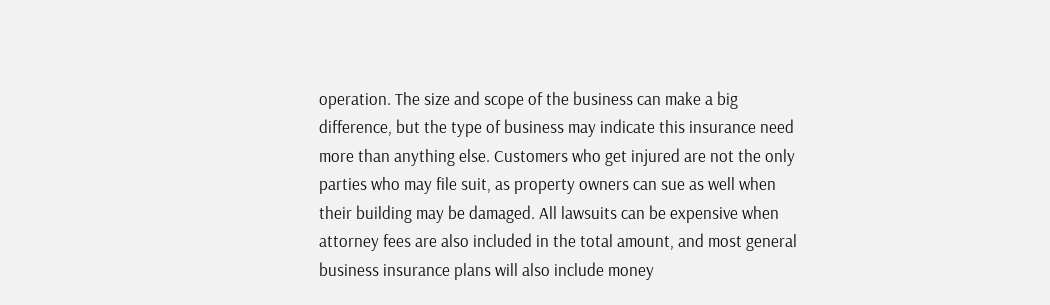operation. The size and scope of the business can make a big difference, but the type of business may indicate this insurance need more than anything else. Customers who get injured are not the only parties who may file suit, as property owners can sue as well when their building may be damaged. All lawsuits can be expensive when attorney fees are also included in the total amount, and most general business insurance plans will also include money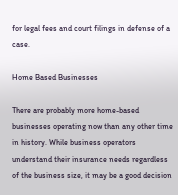for legal fees and court filings in defense of a case.

Home Based Businesses

There are probably more home-based businesses operating now than any other time in history. While business operators understand their insurance needs regardless of the business size, it may be a good decision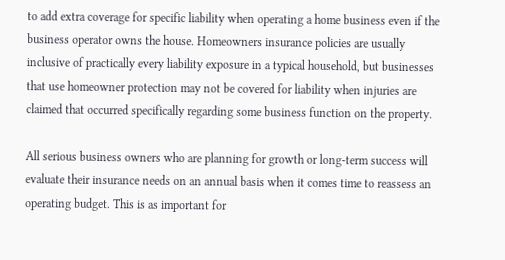to add extra coverage for specific liability when operating a home business even if the business operator owns the house. Homeowners insurance policies are usually inclusive of practically every liability exposure in a typical household, but businesses that use homeowner protection may not be covered for liability when injuries are claimed that occurred specifically regarding some business function on the property.

All serious business owners who are planning for growth or long-term success will evaluate their insurance needs on an annual basis when it comes time to reassess an operating budget. This is as important for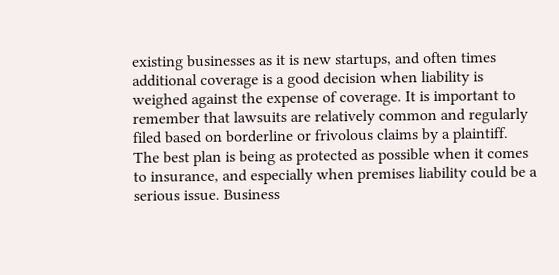existing businesses as it is new startups, and often times additional coverage is a good decision when liability is weighed against the expense of coverage. It is important to remember that lawsuits are relatively common and regularly filed based on borderline or frivolous claims by a plaintiff. The best plan is being as protected as possible when it comes to insurance, and especially when premises liability could be a serious issue. Business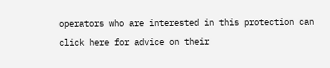operators who are interested in this protection can click here for advice on their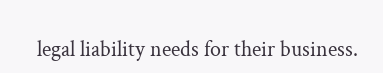legal liability needs for their business.